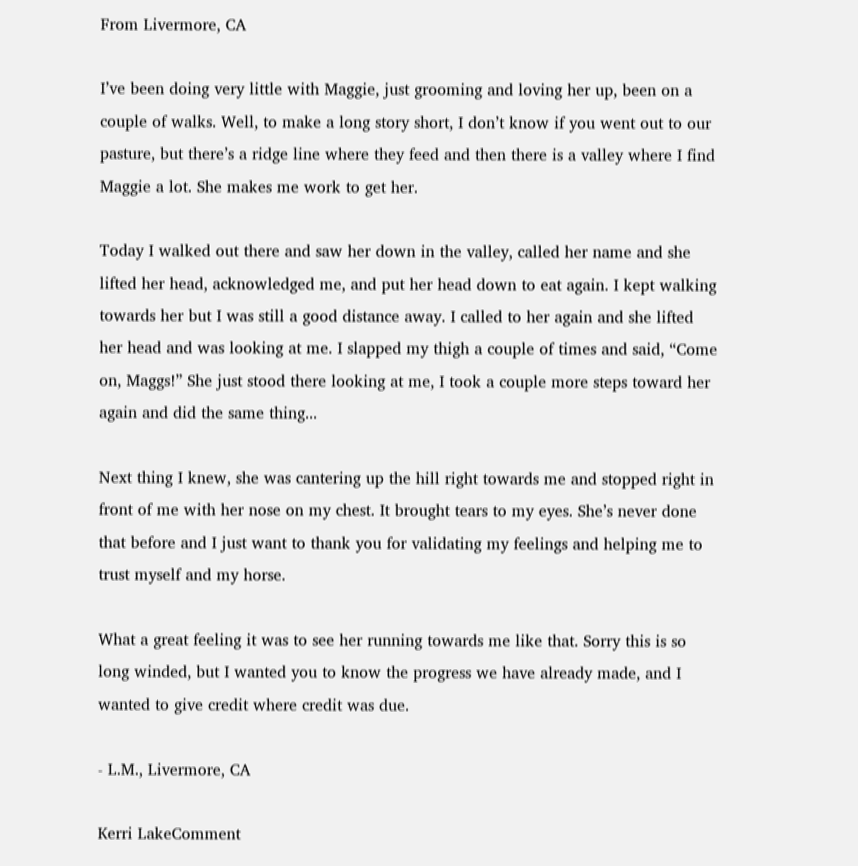From Livermore, CA

I’ve been doing very little with Maggie, just grooming and loving her up, been on a couple of walks. Well, to make a long story short, I don’t know if you went out to our pasture, but there’s a ridge line where they feed and then there is a valley where I find Maggie a lot. She makes me work to get her.

Today I walked out there and saw her down in the valley, called her name and she lifted her head, acknowledged me, and put her head down to eat again. I kept walking towards her but I was still a good distance away. I called to her again and she lifted her head and was looking at me. I slapped my thigh a couple of times and said, “Come on, Maggs!” She just stood there looking at me, I took a couple more steps toward her again and did the same thing...

Next thing I knew, she was cantering up the hill right towards me and stopped right in front of me with her nose on my chest. It brought tears to my eyes. She’s never done that before and I just want to thank you for validating my feelings and helping me to trust myself and my horse.

What a great feeling it was to see her running towards me like that. Sorry this is so long winded, but I wanted you to know the progress we have already made, and I wanted to give credit where credit was due.

- L.M., Livermore, CA

Kerri LakeComment